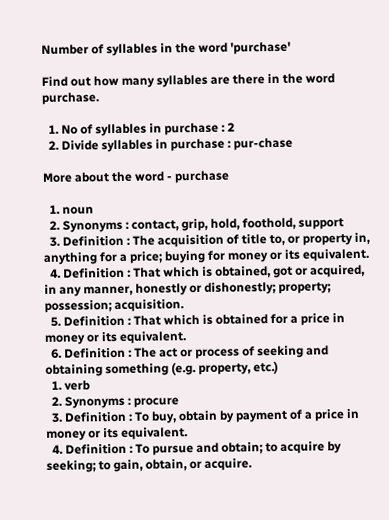Number of syllables in the word 'purchase'

Find out how many syllables are there in the word purchase.

  1. No of syllables in purchase : 2
  2. Divide syllables in purchase : pur-chase

More about the word - purchase

  1. noun
  2. Synonyms : contact, grip, hold, foothold, support
  3. Definition : The acquisition of title to, or property in, anything for a price; buying for money or its equivalent.
  4. Definition : That which is obtained, got or acquired, in any manner, honestly or dishonestly; property; possession; acquisition.
  5. Definition : That which is obtained for a price in money or its equivalent.
  6. Definition : The act or process of seeking and obtaining something (e.g. property, etc.)
  1. verb
  2. Synonyms : procure
  3. Definition : To buy, obtain by payment of a price in money or its equivalent.
  4. Definition : To pursue and obtain; to acquire by seeking; to gain, obtain, or acquire.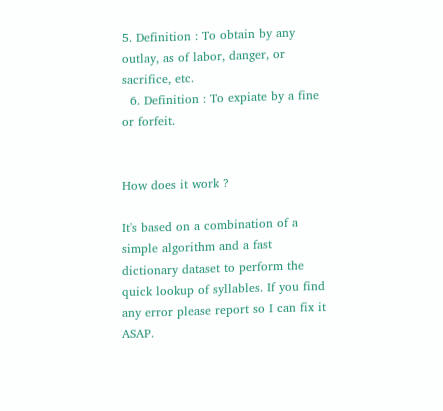5. Definition : To obtain by any outlay, as of labor, danger, or sacrifice, etc.
  6. Definition : To expiate by a fine or forfeit.


How does it work ?

It's based on a combination of a simple algorithm and a fast dictionary dataset to perform the quick lookup of syllables. If you find any error please report so I can fix it ASAP.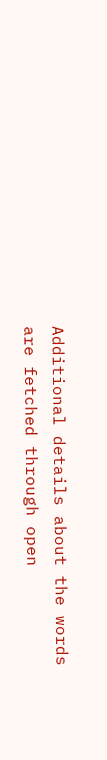Additional details about the words are fetched through open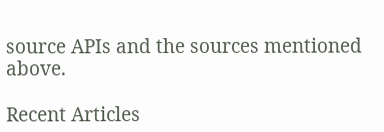source APIs and the sources mentioned above.

Recent Articles